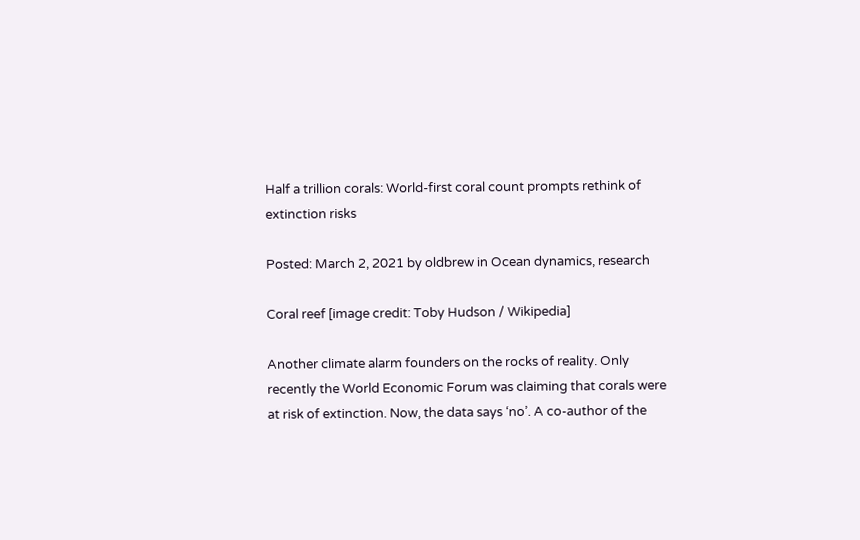Half a trillion corals: World-first coral count prompts rethink of extinction risks

Posted: March 2, 2021 by oldbrew in Ocean dynamics, research

Coral reef [image credit: Toby Hudson / Wikipedia]

Another climate alarm founders on the rocks of reality. Only recently the World Economic Forum was claiming that corals were at risk of extinction. Now, the data says ‘no’. A co-author of the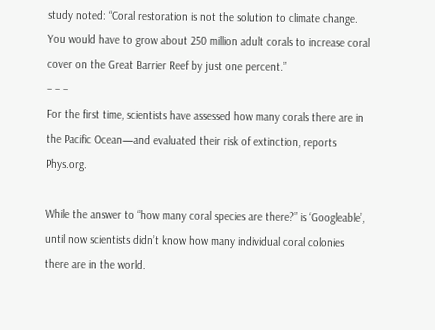study noted: “Coral restoration is not the solution to climate change. You would have to grow about 250 million adult corals to increase coral cover on the Great Barrier Reef by just one percent.”
– – –
For the first time, scientists have assessed how many corals there are in the Pacific Ocean—and evaluated their risk of extinction, reports Phys.org.

While the answer to “how many coral species are there?” is ‘Googleable’, until now scientists didn’t know how many individual coral colonies there are in the world.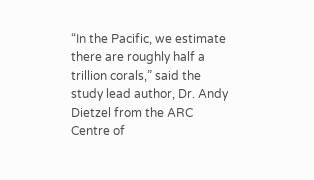“In the Pacific, we estimate there are roughly half a trillion corals,” said the study lead author, Dr. Andy Dietzel from the ARC Centre of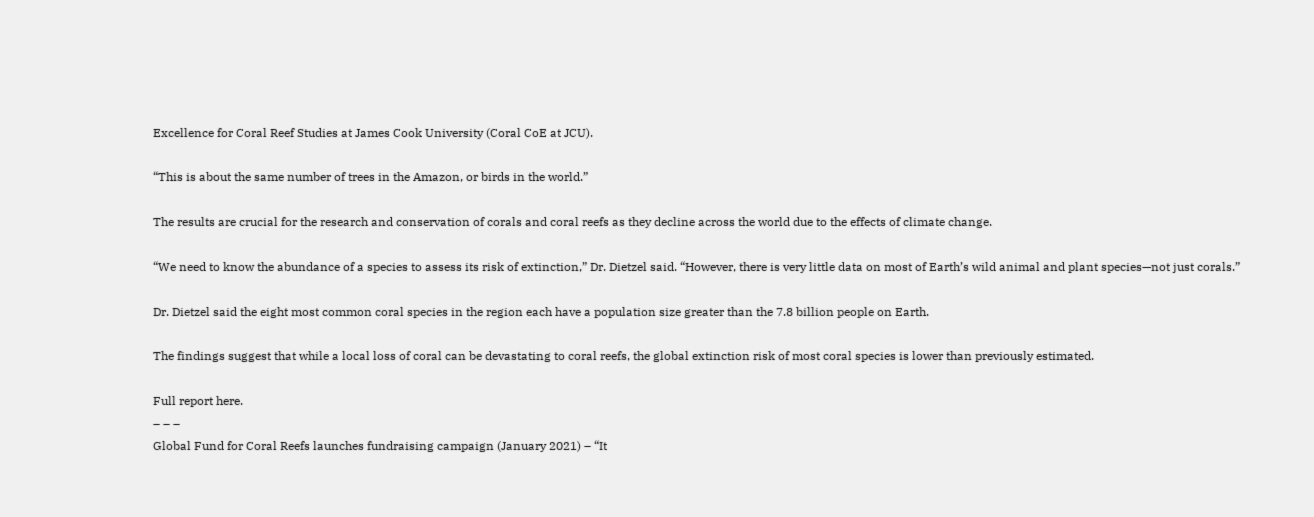Excellence for Coral Reef Studies at James Cook University (Coral CoE at JCU).

“This is about the same number of trees in the Amazon, or birds in the world.”

The results are crucial for the research and conservation of corals and coral reefs as they decline across the world due to the effects of climate change.

“We need to know the abundance of a species to assess its risk of extinction,” Dr. Dietzel said. “However, there is very little data on most of Earth’s wild animal and plant species—not just corals.”

Dr. Dietzel said the eight most common coral species in the region each have a population size greater than the 7.8 billion people on Earth.

The findings suggest that while a local loss of coral can be devastating to coral reefs, the global extinction risk of most coral species is lower than previously estimated.

Full report here.
– – –
Global Fund for Coral Reefs launches fundraising campaign (January 2021) – “It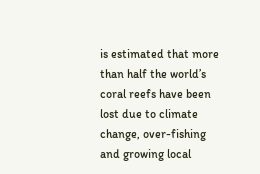is estimated that more than half the world’s coral reefs have been lost due to climate change, over-fishing and growing local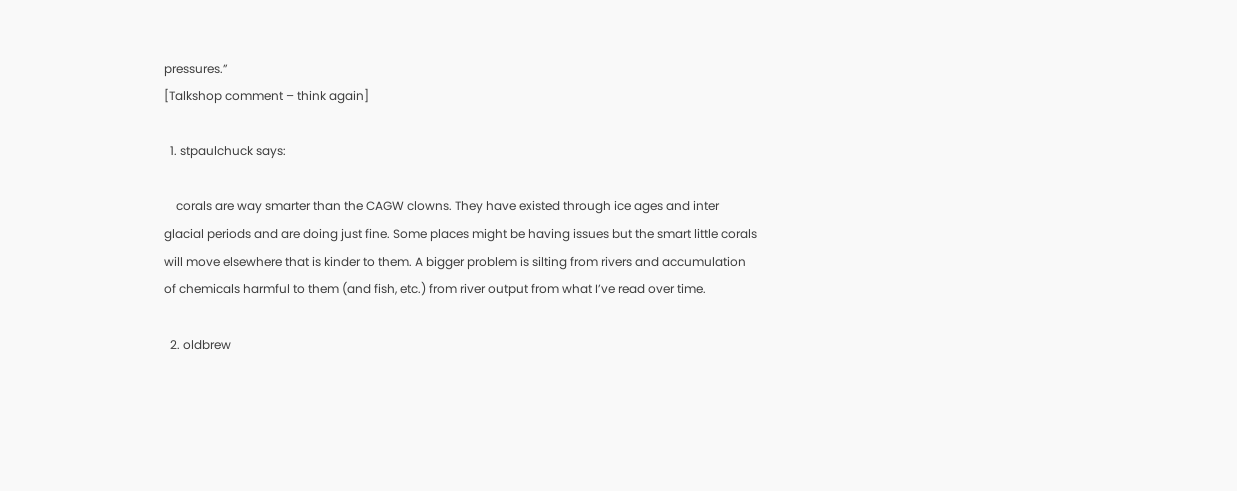pressures.”
[Talkshop comment – think again]

  1. stpaulchuck says:

    corals are way smarter than the CAGW clowns. They have existed through ice ages and inter glacial periods and are doing just fine. Some places might be having issues but the smart little corals will move elsewhere that is kinder to them. A bigger problem is silting from rivers and accumulation of chemicals harmful to them (and fish, etc.) from river output from what I’ve read over time.

  2. oldbrew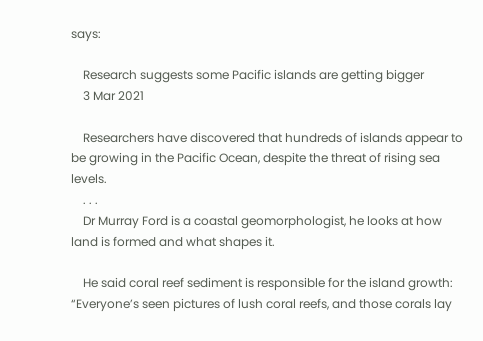says:

    Research suggests some Pacific islands are getting bigger
    3 Mar 2021

    Researchers have discovered that hundreds of islands appear to be growing in the Pacific Ocean, despite the threat of rising sea levels.
    . . .
    Dr Murray Ford is a coastal geomorphologist, he looks at how land is formed and what shapes it.

    He said coral reef sediment is responsible for the island growth: “Everyone’s seen pictures of lush coral reefs, and those corals lay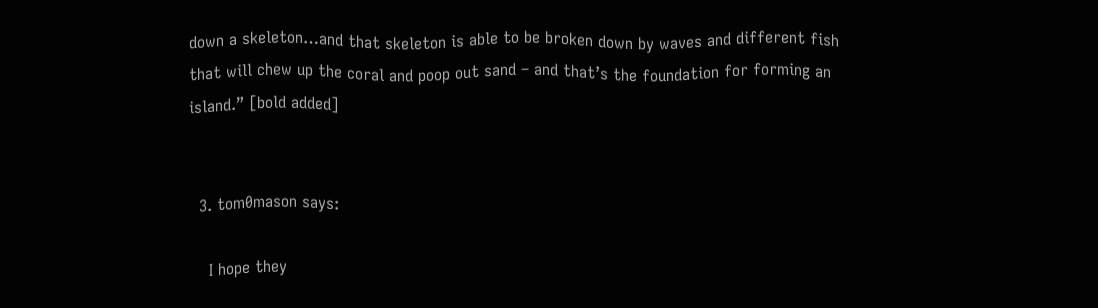down a skeleton…and that skeleton is able to be broken down by waves and different fish that will chew up the coral and poop out sand – and that’s the foundation for forming an island.” [bold added]


  3. tom0mason says:

    I hope they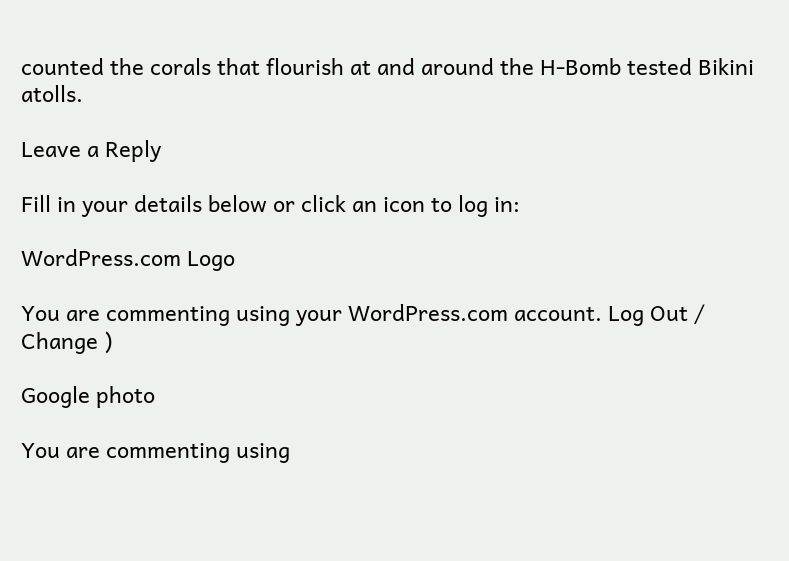counted the corals that flourish at and around the H-Bomb tested Bikini atolls.

Leave a Reply

Fill in your details below or click an icon to log in:

WordPress.com Logo

You are commenting using your WordPress.com account. Log Out /  Change )

Google photo

You are commenting using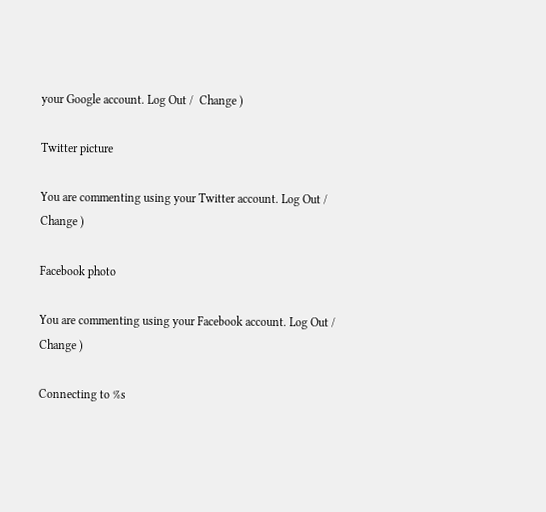your Google account. Log Out /  Change )

Twitter picture

You are commenting using your Twitter account. Log Out /  Change )

Facebook photo

You are commenting using your Facebook account. Log Out /  Change )

Connecting to %s